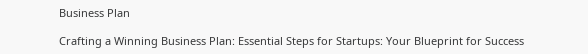Business Plan

Crafting a Winning Business Plan: Essential Steps for Startups: Your Blueprint for Success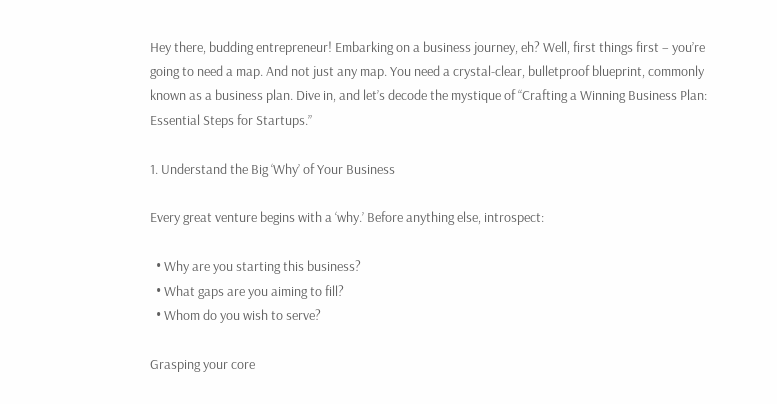Hey there, budding entrepreneur! Embarking on a business journey, eh? Well, first things first – you’re going to need a map. And not just any map. You need a crystal-clear, bulletproof blueprint, commonly known as a business plan. Dive in, and let’s decode the mystique of “Crafting a Winning Business Plan: Essential Steps for Startups.”

1. Understand the Big ‘Why’ of Your Business

Every great venture begins with a ‘why.’ Before anything else, introspect:

  • Why are you starting this business?
  • What gaps are you aiming to fill?
  • Whom do you wish to serve?

Grasping your core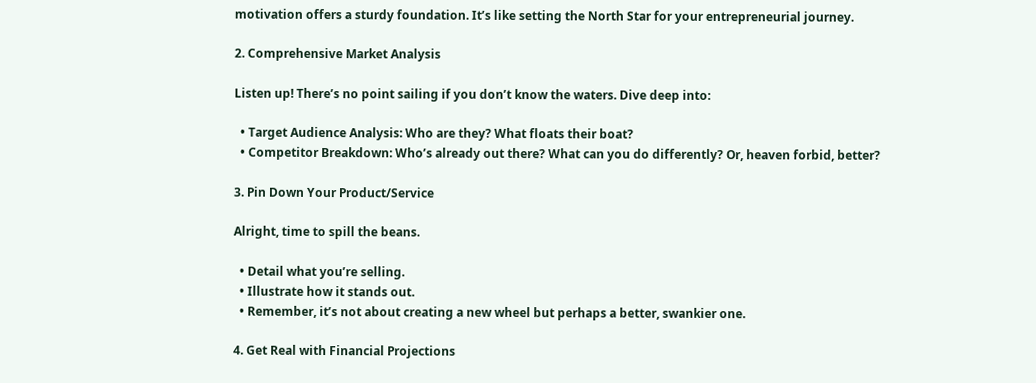motivation offers a sturdy foundation. It’s like setting the North Star for your entrepreneurial journey.

2. Comprehensive Market Analysis

Listen up! There’s no point sailing if you don’t know the waters. Dive deep into:

  • Target Audience Analysis: Who are they? What floats their boat?
  • Competitor Breakdown: Who’s already out there? What can you do differently? Or, heaven forbid, better?

3. Pin Down Your Product/Service

Alright, time to spill the beans.

  • Detail what you’re selling.
  • Illustrate how it stands out.
  • Remember, it’s not about creating a new wheel but perhaps a better, swankier one.

4. Get Real with Financial Projections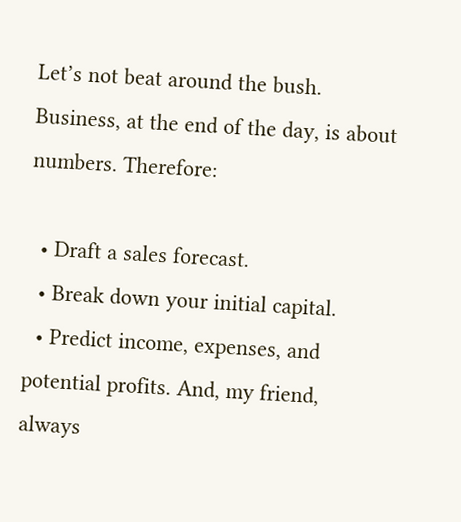Let’s not beat around the bush. Business, at the end of the day, is about numbers. Therefore:

  • Draft a sales forecast.
  • Break down your initial capital.
  • Predict income, expenses, and potential profits. And, my friend, always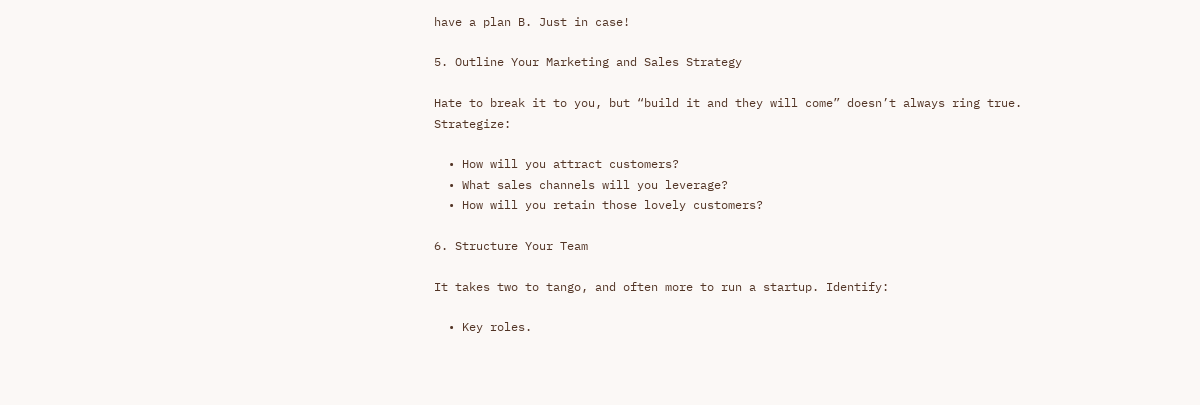have a plan B. Just in case!

5. Outline Your Marketing and Sales Strategy

Hate to break it to you, but “build it and they will come” doesn’t always ring true. Strategize:

  • How will you attract customers?
  • What sales channels will you leverage?
  • How will you retain those lovely customers?

6. Structure Your Team

It takes two to tango, and often more to run a startup. Identify:

  • Key roles.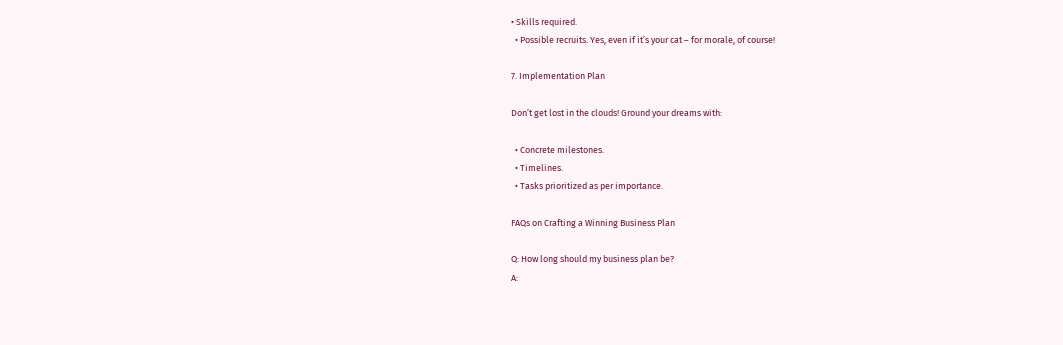• Skills required.
  • Possible recruits. Yes, even if it’s your cat – for morale, of course!

7. Implementation Plan

Don’t get lost in the clouds! Ground your dreams with:

  • Concrete milestones.
  • Timelines.
  • Tasks prioritized as per importance.

FAQs on Crafting a Winning Business Plan

Q: How long should my business plan be?
A: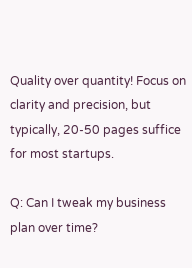Quality over quantity! Focus on clarity and precision, but typically, 20-50 pages suffice for most startups.

Q: Can I tweak my business plan over time?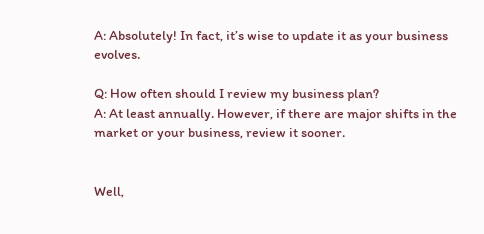A: Absolutely! In fact, it’s wise to update it as your business evolves.

Q: How often should I review my business plan?
A: At least annually. However, if there are major shifts in the market or your business, review it sooner.


Well,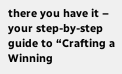there you have it – your step-by-step guide to “Crafting a Winning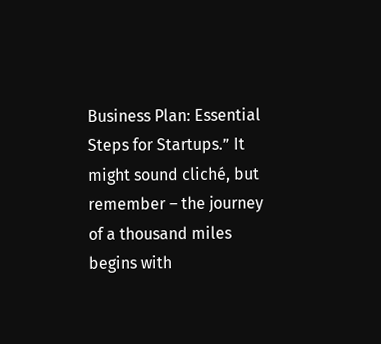Business Plan: Essential Steps for Startups.” It might sound cliché, but remember – the journey of a thousand miles begins with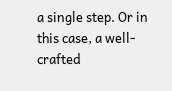a single step. Or in this case, a well-crafted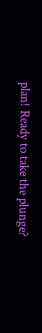plan! Ready to take the plunge?